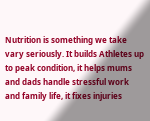Nutrition is something we take vary seriously. It builds Athletes up to peak condition, it helps mums and dads handle stressful work and family life, it fixes injuries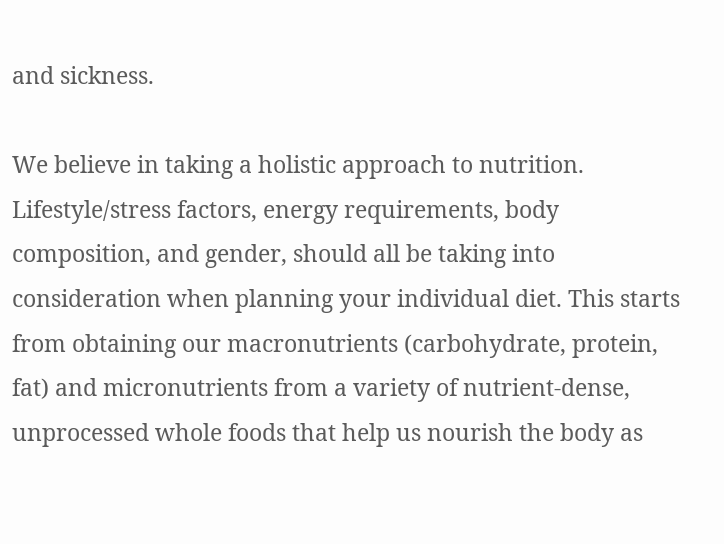and sickness.

We believe in taking a holistic approach to nutrition. Lifestyle/stress factors, energy requirements, body composition, and gender, should all be taking into consideration when planning your individual diet. This starts from obtaining our macronutrients (carbohydrate, protein, fat) and micronutrients from a variety of nutrient-dense, unprocessed whole foods that help us nourish the body as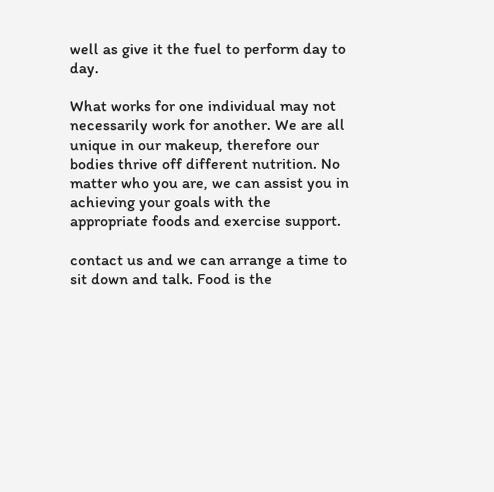well as give it the fuel to perform day to day.

What works for one individual may not necessarily work for another. We are all unique in our makeup, therefore our bodies thrive off different nutrition. No matter who you are, we can assist you in achieving your goals with the appropriate foods and exercise support.

contact us and we can arrange a time to sit down and talk. Food is the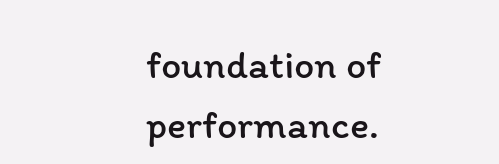foundation of performance.